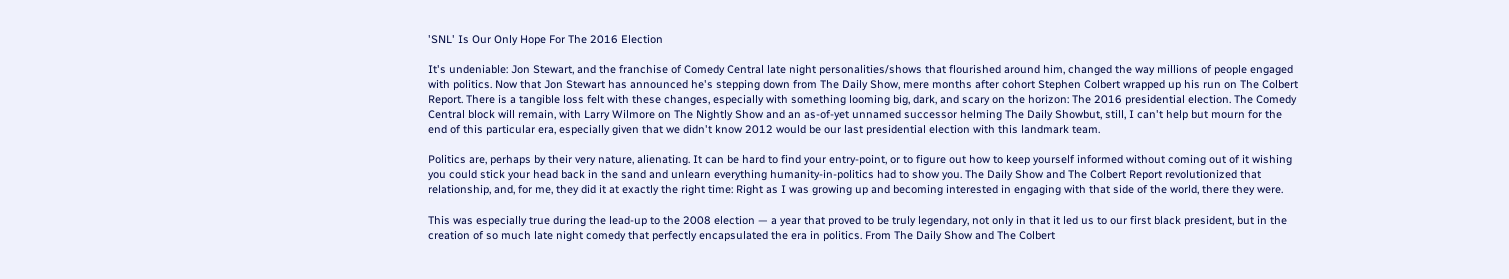'SNL' Is Our Only Hope For The 2016 Election

It's undeniable: Jon Stewart, and the franchise of Comedy Central late night personalities/shows that flourished around him, changed the way millions of people engaged with politics. Now that Jon Stewart has announced he's stepping down from The Daily Show, mere months after cohort Stephen Colbert wrapped up his run on The Colbert Report. There is a tangible loss felt with these changes, especially with something looming big, dark, and scary on the horizon: The 2016 presidential election. The Comedy Central block will remain, with Larry Wilmore on The Nightly Show and an as-of-yet unnamed successor helming The Daily Showbut, still, I can't help but mourn for the end of this particular era, especially given that we didn't know 2012 would be our last presidential election with this landmark team.

Politics are, perhaps by their very nature, alienating. It can be hard to find your entry-point, or to figure out how to keep yourself informed without coming out of it wishing you could stick your head back in the sand and unlearn everything humanity-in-politics had to show you. The Daily Show and The Colbert Report revolutionized that relationship, and, for me, they did it at exactly the right time: Right as I was growing up and becoming interested in engaging with that side of the world, there they were.

This was especially true during the lead-up to the 2008 election — a year that proved to be truly legendary, not only in that it led us to our first black president, but in the creation of so much late night comedy that perfectly encapsulated the era in politics. From The Daily Show and The Colbert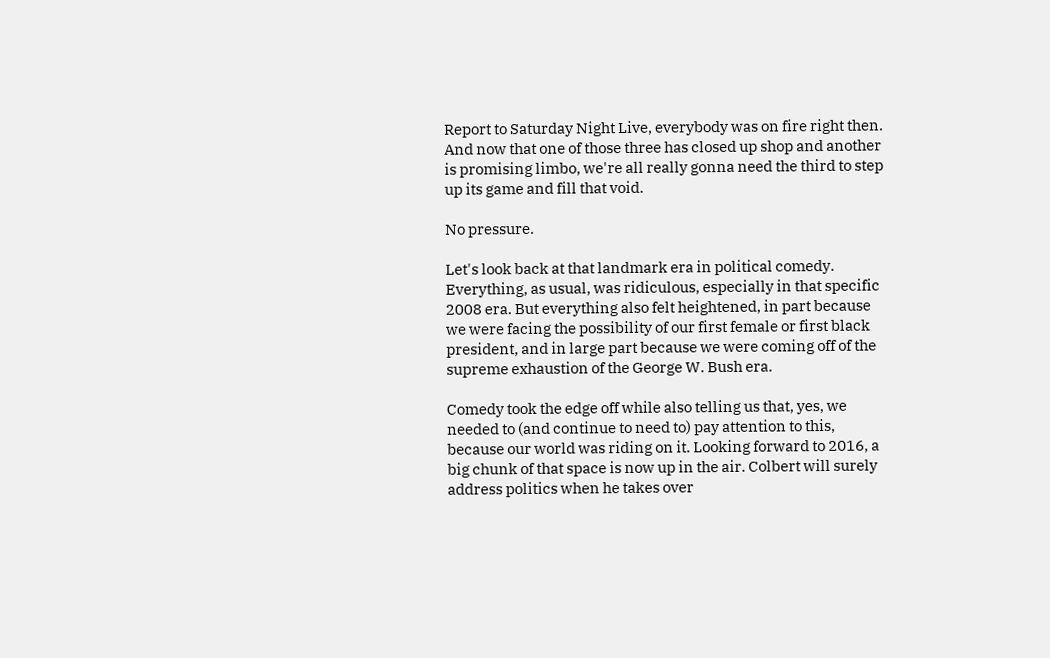Report to Saturday Night Live, everybody was on fire right then. And now that one of those three has closed up shop and another is promising limbo, we're all really gonna need the third to step up its game and fill that void.

No pressure.

Let's look back at that landmark era in political comedy. Everything, as usual, was ridiculous, especially in that specific 2008 era. But everything also felt heightened, in part because we were facing the possibility of our first female or first black president, and in large part because we were coming off of the supreme exhaustion of the George W. Bush era.

Comedy took the edge off while also telling us that, yes, we needed to (and continue to need to) pay attention to this, because our world was riding on it. Looking forward to 2016, a big chunk of that space is now up in the air. Colbert will surely address politics when he takes over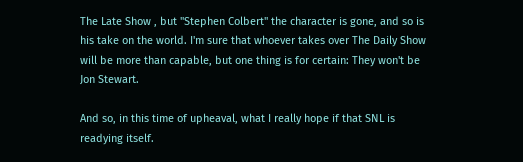The Late Show , but "Stephen Colbert" the character is gone, and so is his take on the world. I'm sure that whoever takes over The Daily Show will be more than capable, but one thing is for certain: They won't be Jon Stewart.

And so, in this time of upheaval, what I really hope if that SNL is readying itself.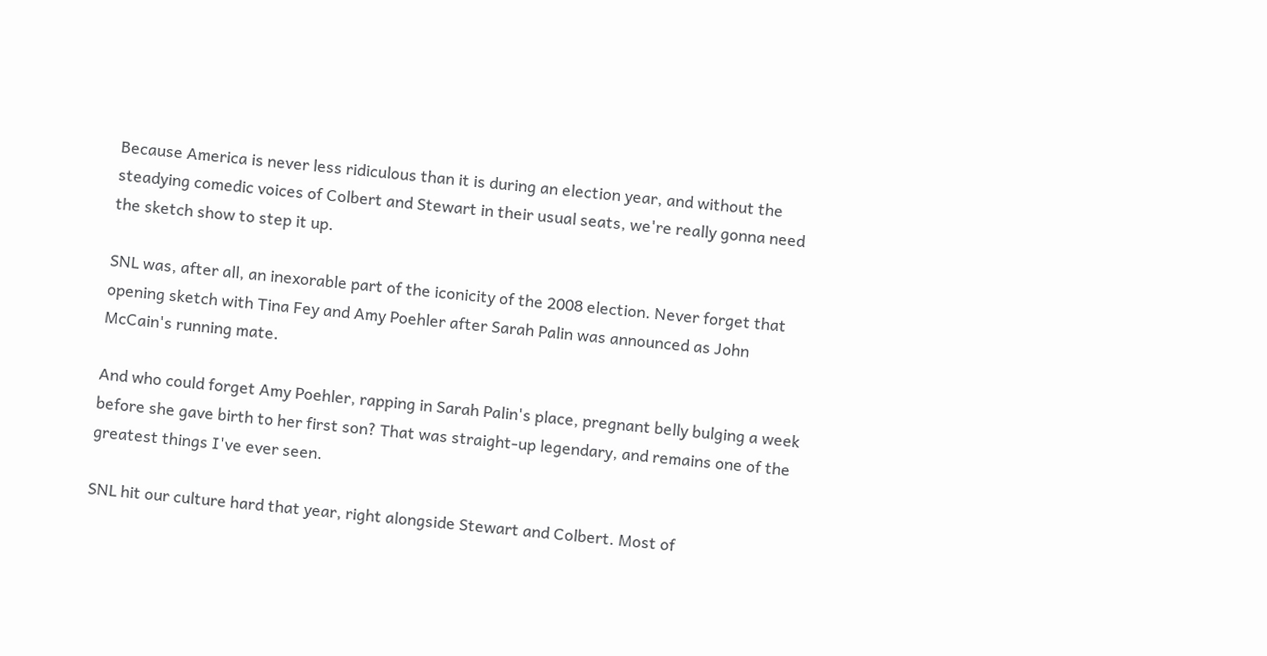Because America is never less ridiculous than it is during an election year, and without the steadying comedic voices of Colbert and Stewart in their usual seats, we're really gonna need the sketch show to step it up.

SNL was, after all, an inexorable part of the iconicity of the 2008 election. Never forget that opening sketch with Tina Fey and Amy Poehler after Sarah Palin was announced as John McCain's running mate.

And who could forget Amy Poehler, rapping in Sarah Palin's place, pregnant belly bulging a week before she gave birth to her first son? That was straight-up legendary, and remains one of the greatest things I've ever seen.

SNL hit our culture hard that year, right alongside Stewart and Colbert. Most of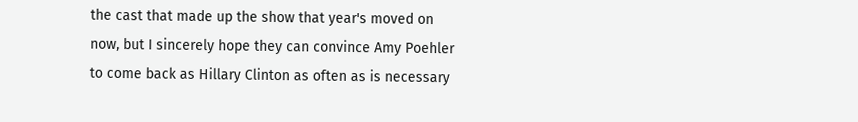the cast that made up the show that year's moved on now, but I sincerely hope they can convince Amy Poehler to come back as Hillary Clinton as often as is necessary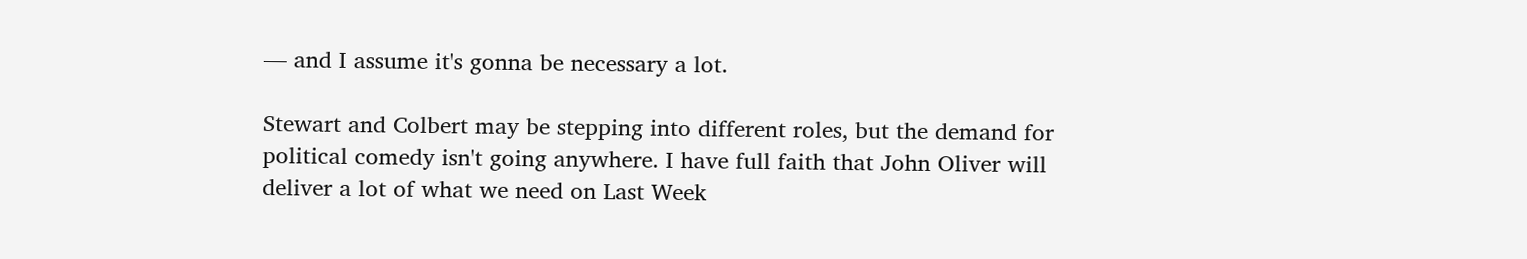— and I assume it's gonna be necessary a lot.

Stewart and Colbert may be stepping into different roles, but the demand for political comedy isn't going anywhere. I have full faith that John Oliver will deliver a lot of what we need on Last Week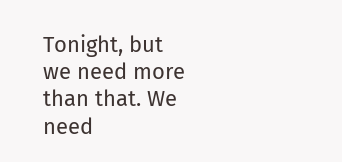Tonight, but we need more than that. We need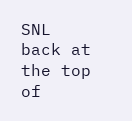SNL back at the top of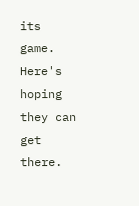its game. Here's hoping they can get there.